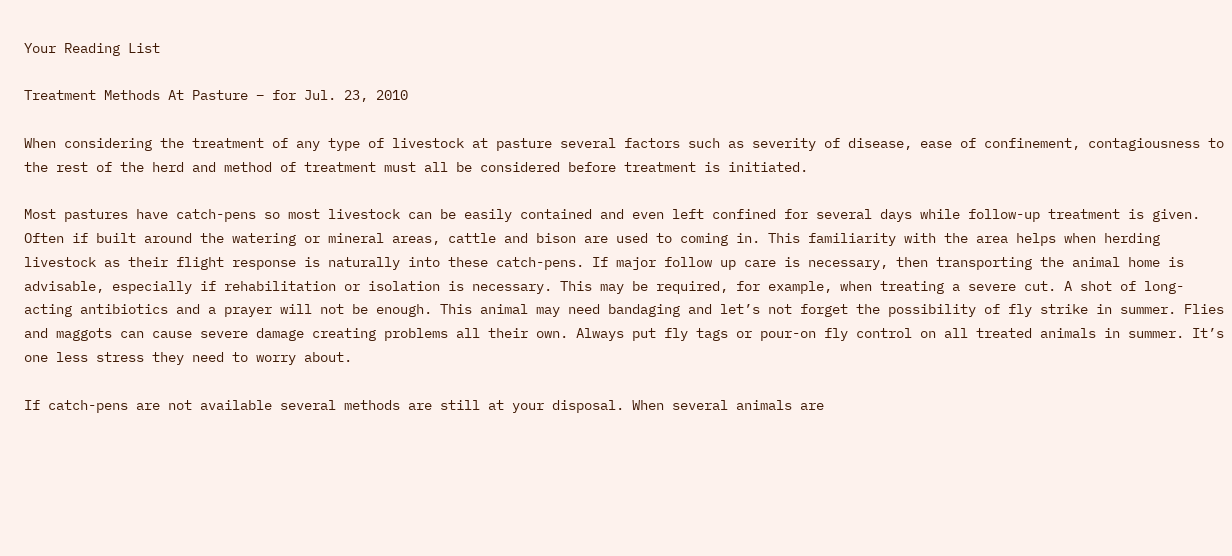Your Reading List

Treatment Methods At Pasture – for Jul. 23, 2010

When considering the treatment of any type of livestock at pasture several factors such as severity of disease, ease of confinement, contagiousness to the rest of the herd and method of treatment must all be considered before treatment is initiated.

Most pastures have catch-pens so most livestock can be easily contained and even left confined for several days while follow-up treatment is given. Often if built around the watering or mineral areas, cattle and bison are used to coming in. This familiarity with the area helps when herding livestock as their flight response is naturally into these catch-pens. If major follow up care is necessary, then transporting the animal home is advisable, especially if rehabilitation or isolation is necessary. This may be required, for example, when treating a severe cut. A shot of long-acting antibiotics and a prayer will not be enough. This animal may need bandaging and let’s not forget the possibility of fly strike in summer. Flies and maggots can cause severe damage creating problems all their own. Always put fly tags or pour-on fly control on all treated animals in summer. It’s one less stress they need to worry about.

If catch-pens are not available several methods are still at your disposal. When several animals are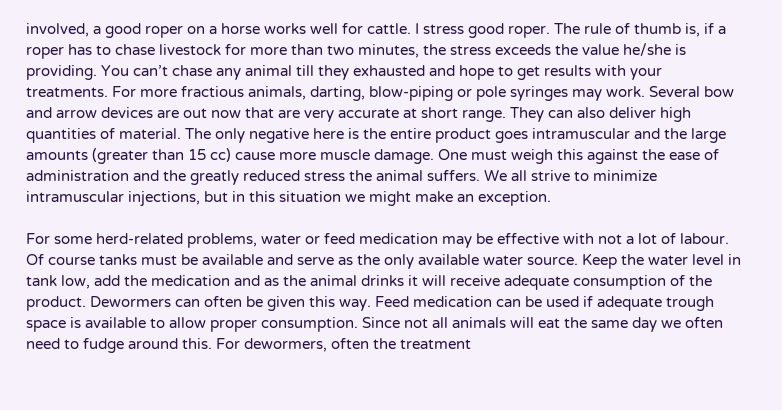involved, a good roper on a horse works well for cattle. I stress good roper. The rule of thumb is, if a roper has to chase livestock for more than two minutes, the stress exceeds the value he/she is providing. You can’t chase any animal till they exhausted and hope to get results with your treatments. For more fractious animals, darting, blow-piping or pole syringes may work. Several bow and arrow devices are out now that are very accurate at short range. They can also deliver high quantities of material. The only negative here is the entire product goes intramuscular and the large amounts (greater than 15 cc) cause more muscle damage. One must weigh this against the ease of administration and the greatly reduced stress the animal suffers. We all strive to minimize intramuscular injections, but in this situation we might make an exception.

For some herd-related problems, water or feed medication may be effective with not a lot of labour. Of course tanks must be available and serve as the only available water source. Keep the water level in tank low, add the medication and as the animal drinks it will receive adequate consumption of the product. Dewormers can often be given this way. Feed medication can be used if adequate trough space is available to allow proper consumption. Since not all animals will eat the same day we often need to fudge around this. For dewormers, often the treatment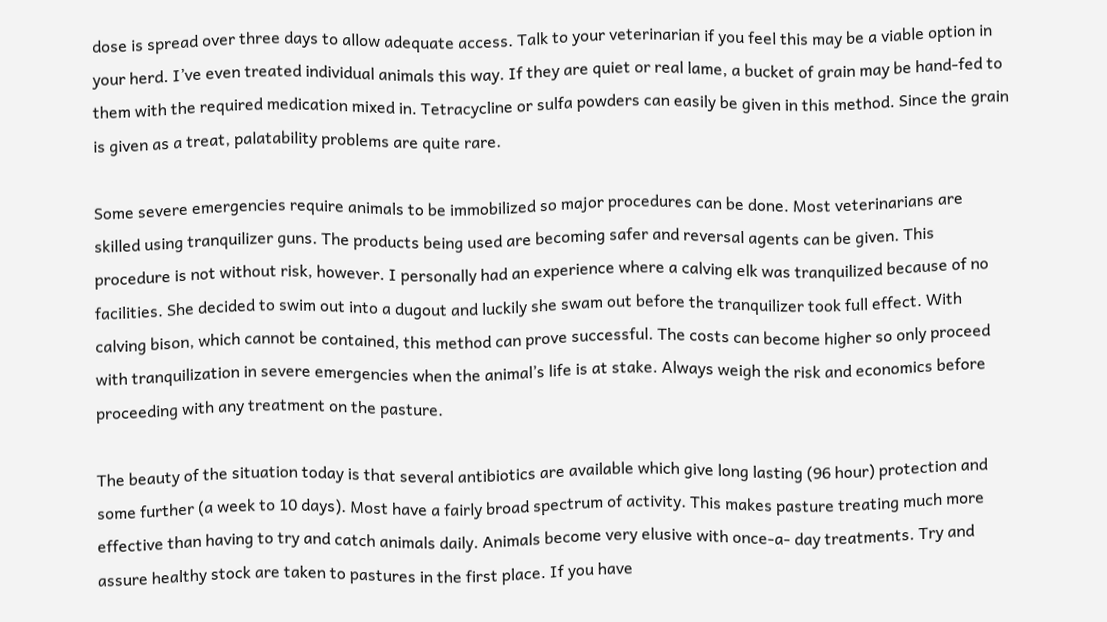dose is spread over three days to allow adequate access. Talk to your veterinarian if you feel this may be a viable option in your herd. I’ve even treated individual animals this way. If they are quiet or real lame, a bucket of grain may be hand-fed to them with the required medication mixed in. Tetracycline or sulfa powders can easily be given in this method. Since the grain is given as a treat, palatability problems are quite rare.

Some severe emergencies require animals to be immobilized so major procedures can be done. Most veterinarians are skilled using tranquilizer guns. The products being used are becoming safer and reversal agents can be given. This procedure is not without risk, however. I personally had an experience where a calving elk was tranquilized because of no facilities. She decided to swim out into a dugout and luckily she swam out before the tranquilizer took full effect. With calving bison, which cannot be contained, this method can prove successful. The costs can become higher so only proceed with tranquilization in severe emergencies when the animal’s life is at stake. Always weigh the risk and economics before proceeding with any treatment on the pasture.

The beauty of the situation today is that several antibiotics are available which give long lasting (96 hour) protection and some further (a week to 10 days). Most have a fairly broad spectrum of activity. This makes pasture treating much more effective than having to try and catch animals daily. Animals become very elusive with once-a- day treatments. Try and assure healthy stock are taken to pastures in the first place. If you have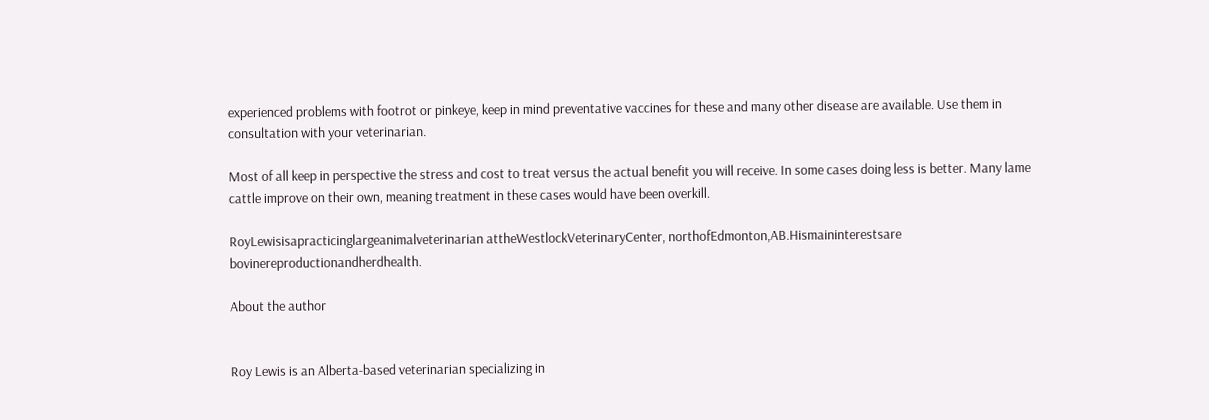experienced problems with footrot or pinkeye, keep in mind preventative vaccines for these and many other disease are available. Use them in consultation with your veterinarian.

Most of all keep in perspective the stress and cost to treat versus the actual benefit you will receive. In some cases doing less is better. Many lame cattle improve on their own, meaning treatment in these cases would have been overkill.

RoyLewisisapracticinglargeanimalveterinarian attheWestlockVeterinaryCenter, northofEdmonton,AB.Hismaininterestsare bovinereproductionandherdhealth.

About the author


Roy Lewis is an Alberta-based veterinarian specializing in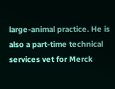large-animal practice. He is also a part-time technical services vet for Merck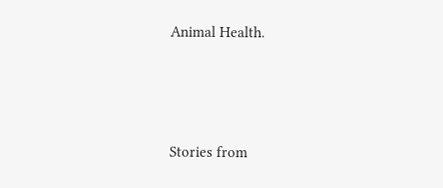Animal Health.



Stories from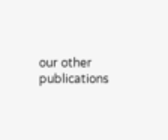our other publications